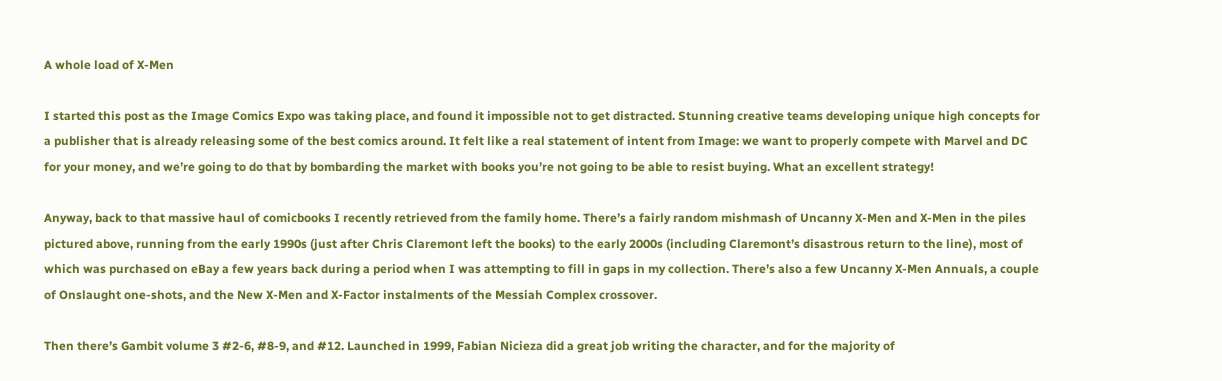A whole load of X-Men

I started this post as the Image Comics Expo was taking place, and found it impossible not to get distracted. Stunning creative teams developing unique high concepts for a publisher that is already releasing some of the best comics around. It felt like a real statement of intent from Image: we want to properly compete with Marvel and DC for your money, and we’re going to do that by bombarding the market with books you’re not going to be able to resist buying. What an excellent strategy!

Anyway, back to that massive haul of comicbooks I recently retrieved from the family home. There’s a fairly random mishmash of Uncanny X-Men and X-Men in the piles pictured above, running from the early 1990s (just after Chris Claremont left the books) to the early 2000s (including Claremont’s disastrous return to the line), most of which was purchased on eBay a few years back during a period when I was attempting to fill in gaps in my collection. There’s also a few Uncanny X-Men Annuals, a couple of Onslaught one-shots, and the New X-Men and X-Factor instalments of the Messiah Complex crossover.

Then there’s Gambit volume 3 #2-6, #8-9, and #12. Launched in 1999, Fabian Nicieza did a great job writing the character, and for the majority of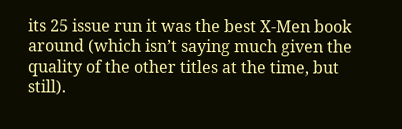its 25 issue run it was the best X-Men book around (which isn’t saying much given the quality of the other titles at the time, but still).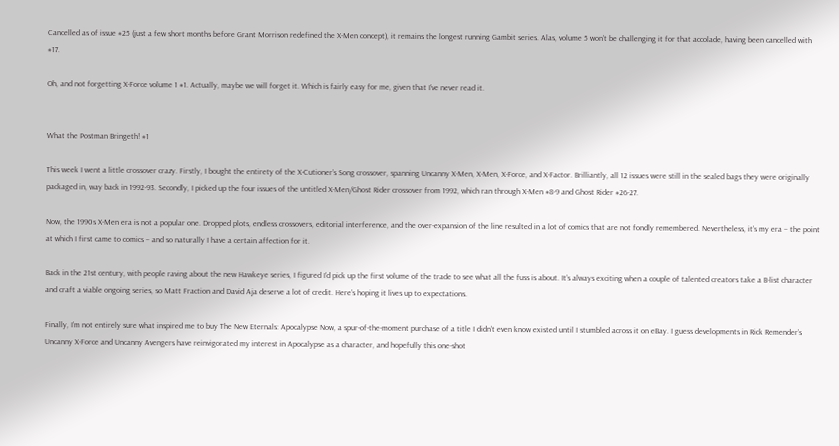Cancelled as of issue #25 (just a few short months before Grant Morrison redefined the X-Men concept), it remains the longest running Gambit series. Alas, volume 5 won’t be challenging it for that accolade, having been cancelled with #17.

Oh, and not forgetting X-Force volume 1 #1. Actually, maybe we will forget it. Which is fairly easy for me, given that I’ve never read it.


What the Postman Bringeth! #1

This week I went a little crossover crazy. Firstly, I bought the entirety of the X-Cutioner’s Song crossover, spanning Uncanny X-Men, X-Men, X-Force, and X-Factor. Brilliantly, all 12 issues were still in the sealed bags they were originally packaged in, way back in 1992-93. Secondly, I picked up the four issues of the untitled X-Men/Ghost Rider crossover from 1992, which ran through X-Men #8-9 and Ghost Rider #26-27.

Now, the 1990s X-Men era is not a popular one. Dropped plots, endless crossovers, editorial interference, and the over-expansion of the line resulted in a lot of comics that are not fondly remembered. Nevertheless, it’s my era – the point at which I first came to comics – and so naturally I have a certain affection for it.

Back in the 21st century, with people raving about the new Hawkeye series, I figured I’d pick up the first volume of the trade to see what all the fuss is about. It’s always exciting when a couple of talented creators take a B-list character and craft a viable ongoing series, so Matt Fraction and David Aja deserve a lot of credit. Here’s hoping it lives up to expectations.

Finally, I’m not entirely sure what inspired me to buy The New Eternals: Apocalypse Now, a spur-of-the-moment purchase of a title I didn’t even know existed until I stumbled across it on eBay. I guess developments in Rick Remender’s Uncanny X-Force and Uncanny Avengers have reinvigorated my interest in Apocalypse as a character, and hopefully this one-shot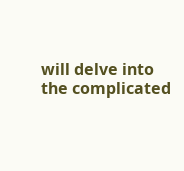will delve into the complicated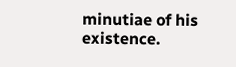minutiae of his existence.